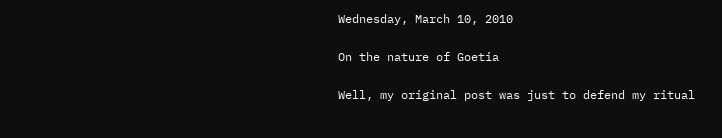Wednesday, March 10, 2010

On the nature of Goetia

Well, my original post was just to defend my ritual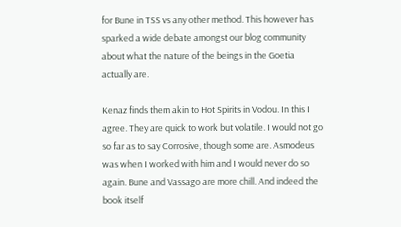for Bune in TSS vs any other method. This however has sparked a wide debate amongst our blog community about what the nature of the beings in the Goetia actually are.

Kenaz finds them akin to Hot Spirits in Vodou. In this I agree. They are quick to work but volatile. I would not go so far as to say Corrosive, though some are. Asmodeus was when I worked with him and I would never do so again. Bune and Vassago are more chill. And indeed the book itself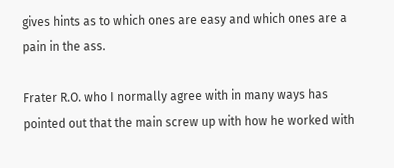gives hints as to which ones are easy and which ones are a pain in the ass.

Frater R.O. who I normally agree with in many ways has pointed out that the main screw up with how he worked with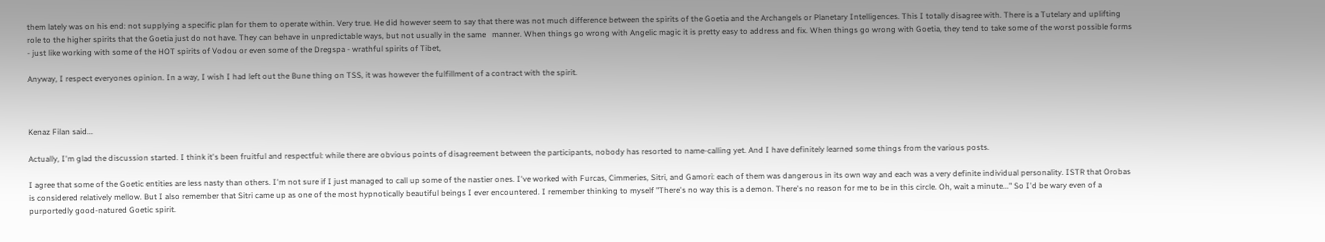them lately was on his end: not supplying a specific plan for them to operate within. Very true. He did however seem to say that there was not much difference between the spirits of the Goetia and the Archangels or Planetary Intelligences. This I totally disagree with. There is a Tutelary and uplifting role to the higher spirits that the Goetia just do not have. They can behave in unpredictable ways, but not usually in the same   manner. When things go wrong with Angelic magic it is pretty easy to address and fix. When things go wrong with Goetia, they tend to take some of the worst possible forms - just like working with some of the HOT spirits of Vodou or even some of the Dregspa - wrathful spirits of Tibet,

Anyway, I respect everyones opinion. In a way, I wish I had left out the Bune thing on TSS, it was however the fulfillment of a contract with the spirit.



Kenaz Filan said...

Actually, I'm glad the discussion started. I think it's been fruitful and respectful: while there are obvious points of disagreement between the participants, nobody has resorted to name-calling yet. And I have definitely learned some things from the various posts.

I agree that some of the Goetic entities are less nasty than others. I'm not sure if I just managed to call up some of the nastier ones. I've worked with Furcas, Cimmeries, Sitri, and Gamori: each of them was dangerous in its own way and each was a very definite individual personality. ISTR that Orobas is considered relatively mellow. But I also remember that Sitri came up as one of the most hypnotically beautiful beings I ever encountered. I remember thinking to myself "There's no way this is a demon. There's no reason for me to be in this circle. Oh, wait a minute..." So I'd be wary even of a purportedly good-natured Goetic spirit.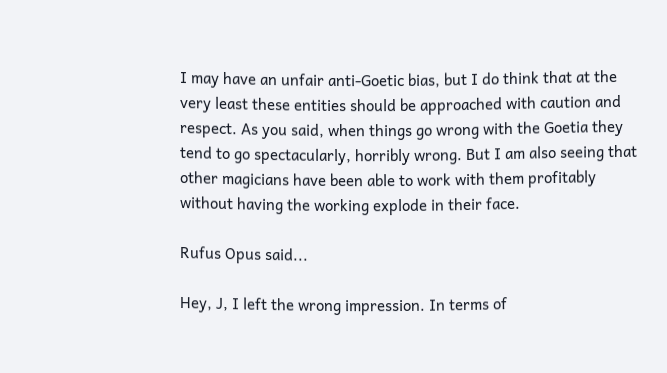I may have an unfair anti-Goetic bias, but I do think that at the very least these entities should be approached with caution and respect. As you said, when things go wrong with the Goetia they tend to go spectacularly, horribly wrong. But I am also seeing that other magicians have been able to work with them profitably without having the working explode in their face.

Rufus Opus said...

Hey, J, I left the wrong impression. In terms of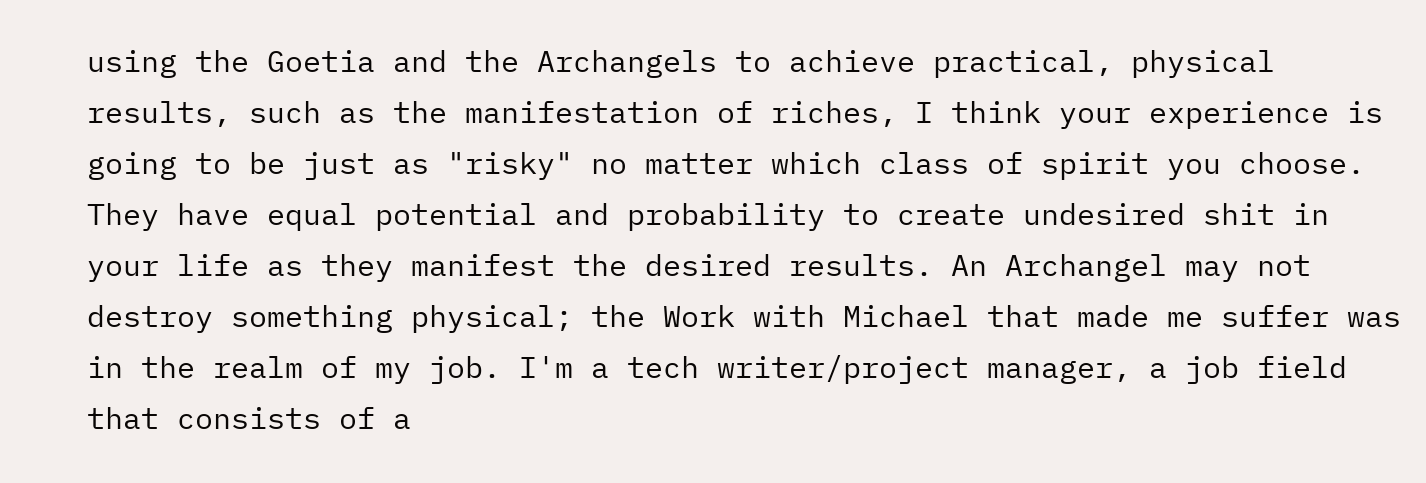using the Goetia and the Archangels to achieve practical, physical results, such as the manifestation of riches, I think your experience is going to be just as "risky" no matter which class of spirit you choose. They have equal potential and probability to create undesired shit in your life as they manifest the desired results. An Archangel may not destroy something physical; the Work with Michael that made me suffer was in the realm of my job. I'm a tech writer/project manager, a job field that consists of a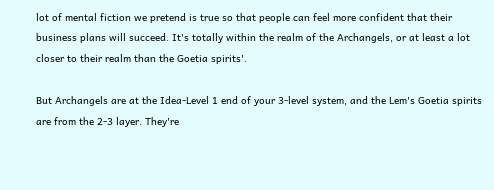lot of mental fiction we pretend is true so that people can feel more confident that their business plans will succeed. It's totally within the realm of the Archangels, or at least a lot closer to their realm than the Goetia spirits'.

But Archangels are at the Idea-Level 1 end of your 3-level system, and the Lem's Goetia spirits are from the 2-3 layer. They're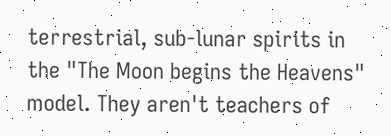terrestrial, sub-lunar spirits in the "The Moon begins the Heavens" model. They aren't teachers of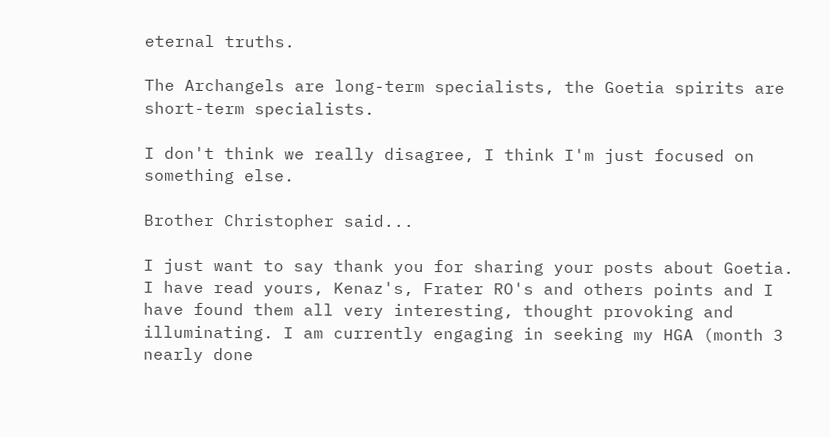eternal truths.

The Archangels are long-term specialists, the Goetia spirits are short-term specialists.

I don't think we really disagree, I think I'm just focused on something else.

Brother Christopher said...

I just want to say thank you for sharing your posts about Goetia. I have read yours, Kenaz's, Frater RO's and others points and I have found them all very interesting, thought provoking and illuminating. I am currently engaging in seeking my HGA (month 3 nearly done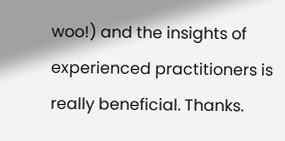woo!) and the insights of experienced practitioners is really beneficial. Thanks.